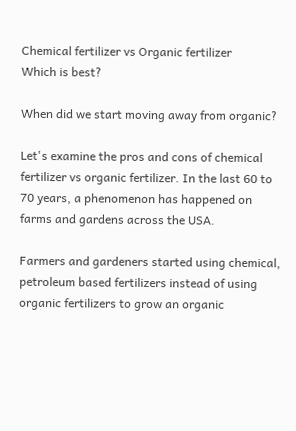Chemical fertilizer vs Organic fertilizer
Which is best?

When did we start moving away from organic?

Let's examine the pros and cons of chemical fertilizer vs organic fertilizer. In the last 60 to 70 years, a phenomenon has happened on farms and gardens across the USA.

Farmers and gardeners started using chemical, petroleum based fertilizers instead of using organic fertilizers to grow an organic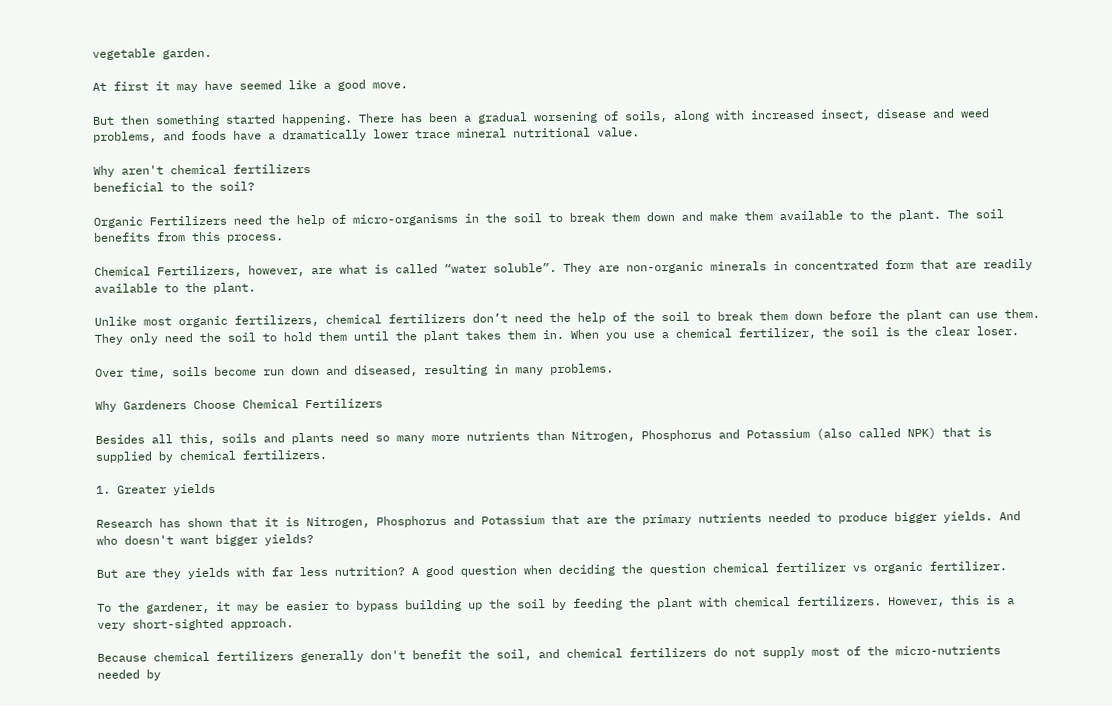vegetable garden.

At first it may have seemed like a good move.

But then something started happening. There has been a gradual worsening of soils, along with increased insect, disease and weed problems, and foods have a dramatically lower trace mineral nutritional value.

Why aren't chemical fertilizers
beneficial to the soil?

Organic Fertilizers need the help of micro-organisms in the soil to break them down and make them available to the plant. The soil benefits from this process.

Chemical Fertilizers, however, are what is called “water soluble”. They are non-organic minerals in concentrated form that are readily available to the plant.

Unlike most organic fertilizers, chemical fertilizers don’t need the help of the soil to break them down before the plant can use them. They only need the soil to hold them until the plant takes them in. When you use a chemical fertilizer, the soil is the clear loser.

Over time, soils become run down and diseased, resulting in many problems.

Why Gardeners Choose Chemical Fertilizers

Besides all this, soils and plants need so many more nutrients than Nitrogen, Phosphorus and Potassium (also called NPK) that is supplied by chemical fertilizers.

1. Greater yields

Research has shown that it is Nitrogen, Phosphorus and Potassium that are the primary nutrients needed to produce bigger yields. And who doesn't want bigger yields?

But are they yields with far less nutrition? A good question when deciding the question chemical fertilizer vs organic fertilizer.

To the gardener, it may be easier to bypass building up the soil by feeding the plant with chemical fertilizers. However, this is a very short-sighted approach.

Because chemical fertilizers generally don't benefit the soil, and chemical fertilizers do not supply most of the micro-nutrients needed by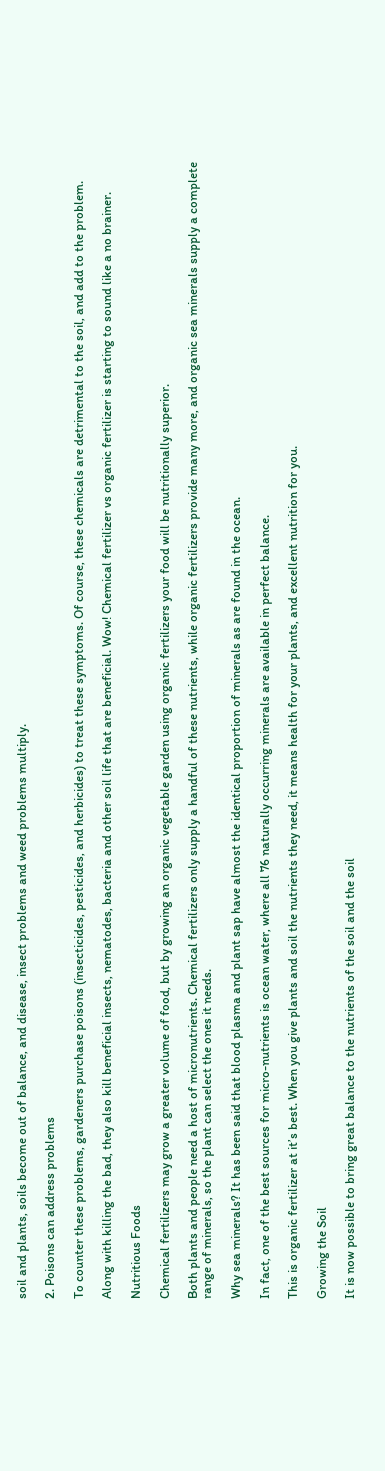soil and plants, soils become out of balance, and disease, insect problems and weed problems multiply.

2. Poisons can address problems

To counter these problems, gardeners purchase poisons (insecticides, pesticides, and herbicides) to treat these symptoms. Of course, these chemicals are detrimental to the soil, and add to the problem.

Along with killing the bad, they also kill beneficial insects, nematodes, bacteria and other soil life that are beneficial. Wow! Chemical fertilizer vs organic fertilizer is starting to sound like a no brainer.

Nutritious Foods

Chemical fertilizers may grow a greater volume of food, but by growing an organic vegetable garden using organic fertilizers your food will be nutritionally superior.

Both plants and people need a host of micronutrients. Chemical fertilizers only supply a handful of these nutrients, while organic fertilizers provide many more, and organic sea minerals supply a complete range of minerals, so the plant can select the ones it needs.

Why sea minerals? It has been said that blood plasma and plant sap have almost the identical proportion of minerals as are found in the ocean.

In fact, one of the best sources for micro-nutrients is ocean water, where all 76 naturally occurring minerals are available in perfect balance.

This is organic fertilizer at it’s best. When you give plants and soil the nutrients they need, it means health for your plants, and excellent nutrition for you.

Growing the Soil

It is now possible to bring great balance to the nutrients of the soil and the soil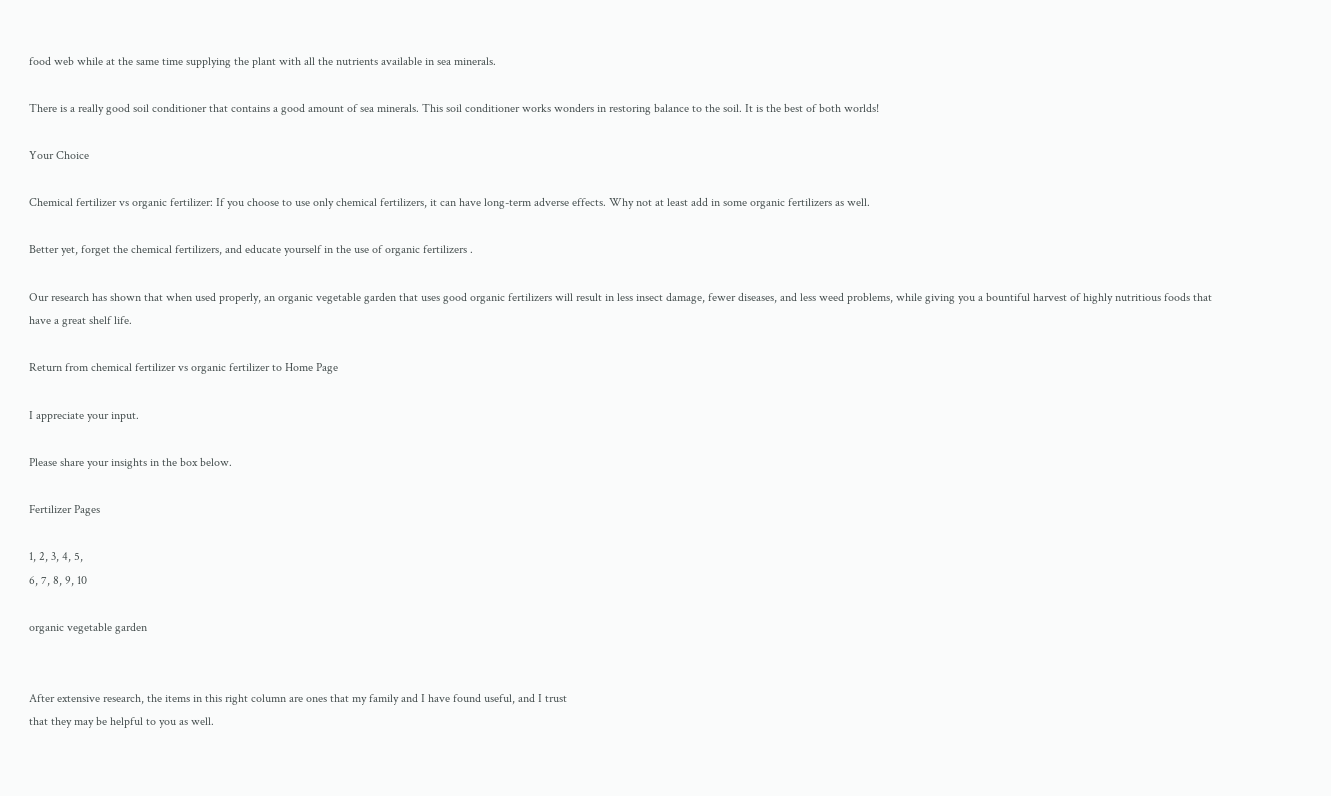food web while at the same time supplying the plant with all the nutrients available in sea minerals.

There is a really good soil conditioner that contains a good amount of sea minerals. This soil conditioner works wonders in restoring balance to the soil. It is the best of both worlds!

Your Choice

Chemical fertilizer vs organic fertilizer: If you choose to use only chemical fertilizers, it can have long-term adverse effects. Why not at least add in some organic fertilizers as well.

Better yet, forget the chemical fertilizers, and educate yourself in the use of organic fertilizers .

Our research has shown that when used properly, an organic vegetable garden that uses good organic fertilizers will result in less insect damage, fewer diseases, and less weed problems, while giving you a bountiful harvest of highly nutritious foods that have a great shelf life.

Return from chemical fertilizer vs organic fertilizer to Home Page

I appreciate your input.

Please share your insights in the box below.

Fertilizer Pages

1, 2, 3, 4, 5,
6, 7, 8, 9, 10

organic vegetable garden


After extensive research, the items in this right column are ones that my family and I have found useful, and I trust
that they may be helpful to you as well.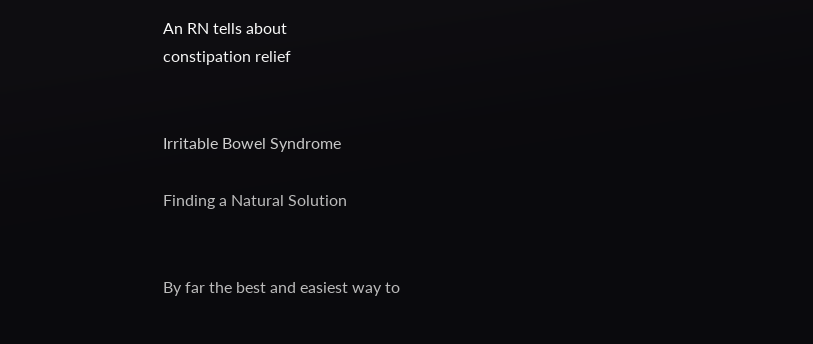An RN tells about
constipation relief


Irritable Bowel Syndrome

Finding a Natural Solution


By far the best and easiest way to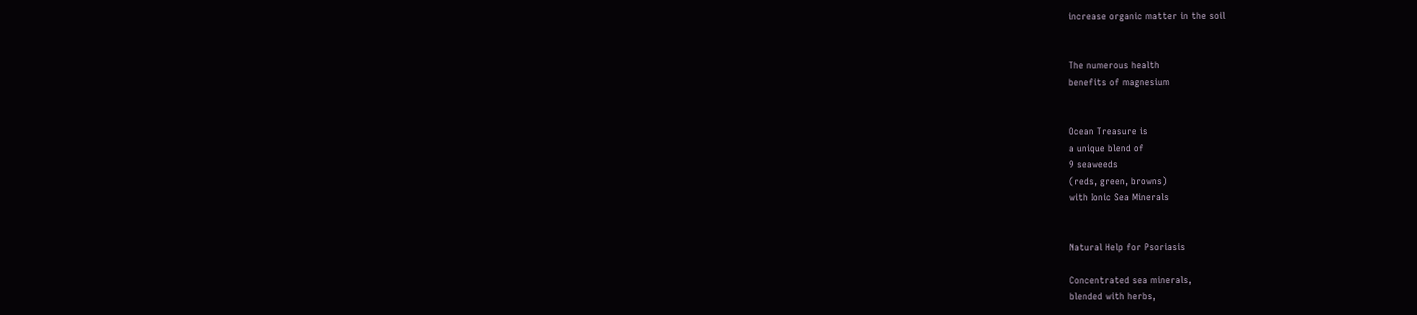increase organic matter in the soil


The numerous health
benefits of magnesium


Ocean Treasure is
a unique blend of
9 seaweeds
(reds, green, browns)
with Ionic Sea Minerals


Natural Help for Psoriasis

Concentrated sea minerals,
blended with herbs,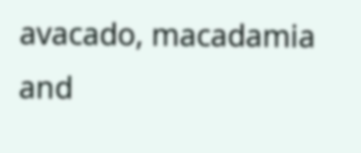avacado, macadamia
and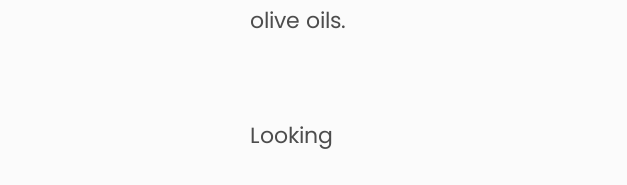olive oils.


Looking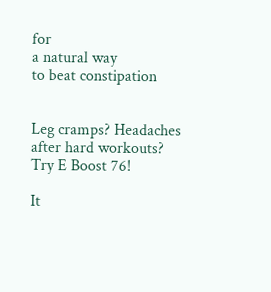for
a natural way
to beat constipation


Leg cramps? Headaches
after hard workouts?
Try E Boost 76!

It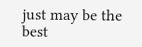just may be the
best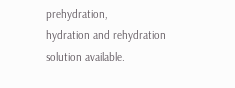prehydration,
hydration and rehydration
solution available.